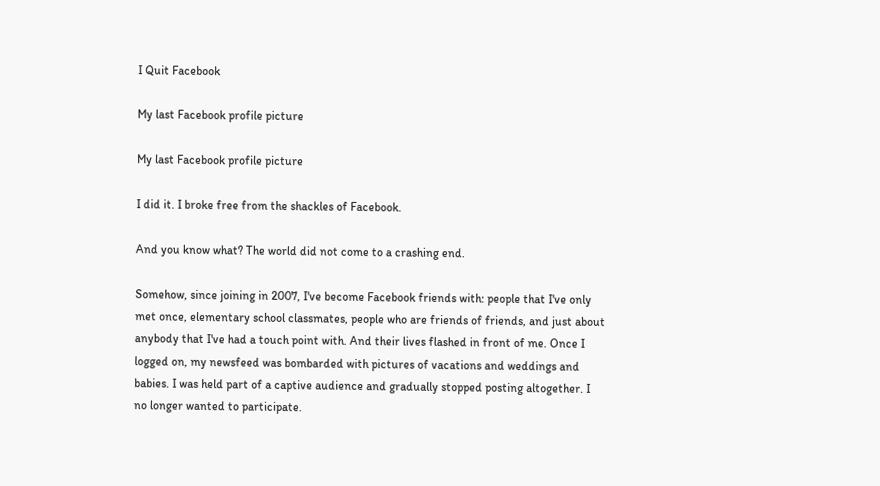I Quit Facebook

My last Facebook profile picture

My last Facebook profile picture

I did it. I broke free from the shackles of Facebook.

And you know what? The world did not come to a crashing end.

Somehow, since joining in 2007, I've become Facebook friends with: people that I've only met once, elementary school classmates, people who are friends of friends, and just about anybody that I've had a touch point with. And their lives flashed in front of me. Once I logged on, my newsfeed was bombarded with pictures of vacations and weddings and babies. I was held part of a captive audience and gradually stopped posting altogether. I no longer wanted to participate.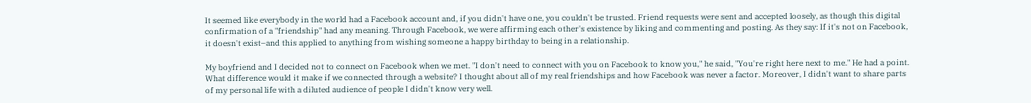It seemed like everybody in the world had a Facebook account and, if you didn't have one, you couldn't be trusted. Friend requests were sent and accepted loosely, as though this digital confirmation of a "friendship" had any meaning. Through Facebook, we were affirming each other's existence by liking and commenting and posting. As they say: If it's not on Facebook, it doesn't exist–and this applied to anything from wishing someone a happy birthday to being in a relationship.

My boyfriend and I decided not to connect on Facebook when we met. "I don't need to connect with you on Facebook to know you," he said, "You're right here next to me." He had a point. What difference would it make if we connected through a website? I thought about all of my real friendships and how Facebook was never a factor. Moreover, I didn't want to share parts of my personal life with a diluted audience of people I didn't know very well.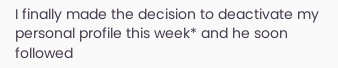I finally made the decision to deactivate my personal profile this week* and he soon followed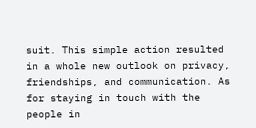suit. This simple action resulted in a whole new outlook on privacy, friendships, and communication. As for staying in touch with the people in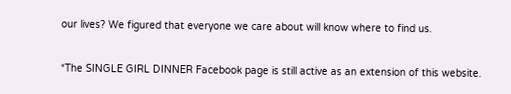our lives? We figured that everyone we care about will know where to find us.

*The SINGLE GIRL DINNER Facebook page is still active as an extension of this website.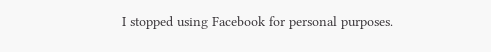I stopped using Facebook for personal purposes.